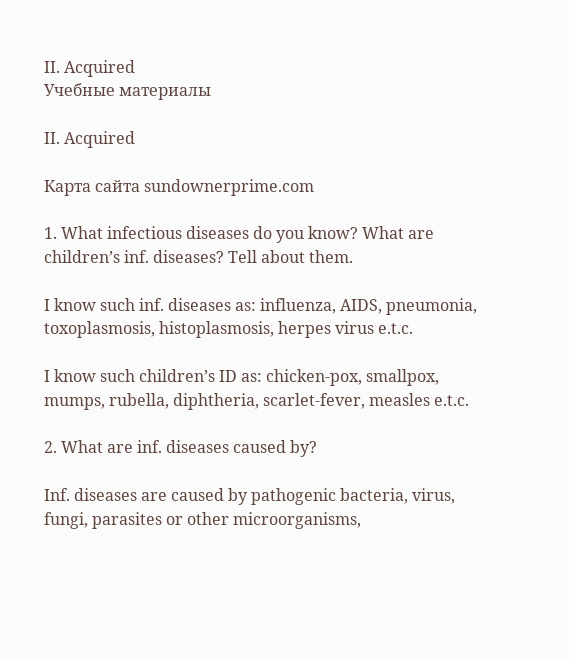II. Acquired
Учебные материалы

II. Acquired

Карта сайта sundownerprime.com

1. What infectious diseases do you know? What are children’s inf. diseases? Tell about them.

I know such inf. diseases as: influenza, AIDS, pneumonia, toxoplasmosis, histoplasmosis, herpes virus e.t.c.

I know such children’s ID as: chicken-pox, smallpox, mumps, rubella, diphtheria, scarlet-fever, measles e.t.c.

2. What are inf. diseases caused by?

Inf. diseases are caused by pathogenic bacteria, virus, fungi, parasites or other microorganisms,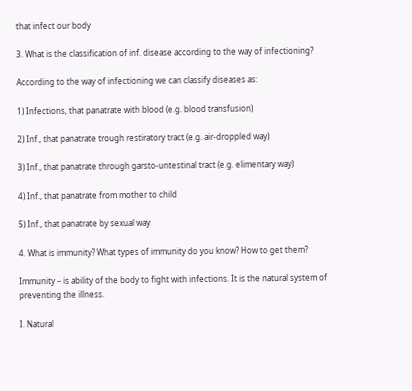that infect our body

3. What is the classification of inf. disease according to the way of infectioning?

According to the way of infectioning we can classify diseases as:

1) Infections, that panatrate with blood (e.g. blood transfusion)

2) Inf., that panatrate trough restiratory tract (e.g. air-droppled way)

3) Inf., that panatrate through garsto-untestinal tract (e.g. elimentary way)

4) Inf., that panatrate from mother to child

5) Inf., that panatrate by sexual way

4. What is immunity? What types of immunity do you know? How to get them?

Immunity – is ability of the body to fight with infections. It is the natural system of preventing the illness.

I. Natural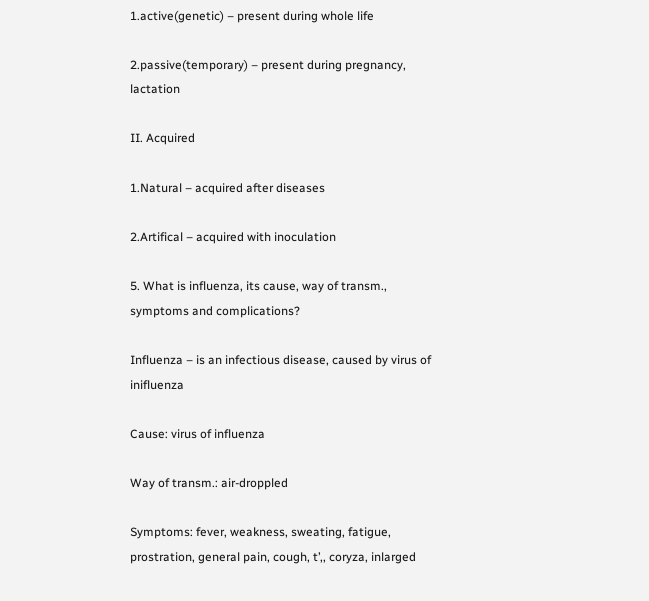1.active(genetic) – present during whole life

2.passive(temporary) – present during pregnancy, lactation

II. Acquired

1.Natural – acquired after diseases

2.Artifical – acquired with inoculation

5. What is influenza, its cause, way of transm., symptoms and complications?

Influenza – is an infectious disease, caused by virus of inifluenza

Cause: virus of influenza

Way of transm.: air-droppled

Symptoms: fever, weakness, sweating, fatigue, prostration, general pain, cough, t’,, coryza, inlarged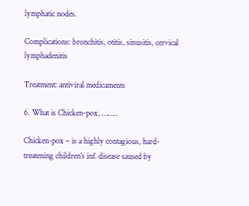lymphatic nodes.

Complications: bronchitis, otitis, sinusitis, cervical lymphadenitis

Treatment: antiviral medicaments

6. What is Chicken-pox, ……..

Chicken-pox – is a highly contagious, hard-treatening children’s inf. disease saused by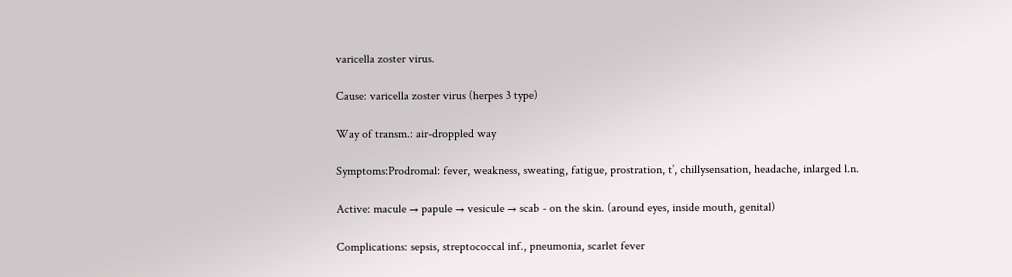varicella zoster virus.

Cause: varicella zoster virus (herpes 3 type)

Way of transm.: air-droppled way

Symptoms:Prodromal: fever, weakness, sweating, fatigue, prostration, t’, chillysensation, headache, inlarged l.n.

Active: macule → papule → vesicule → scab - on the skin. (around eyes, inside mouth, genital)

Complications: sepsis, streptococcal inf., pneumonia, scarlet fever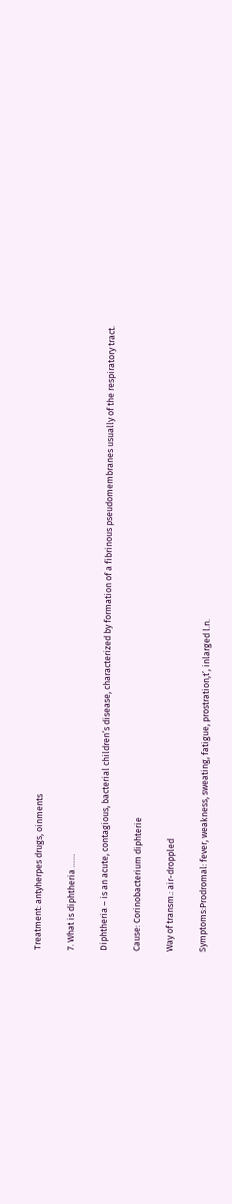Treatment: antyherpes drugs, oinments

7. What is diphtheria ……

Diphtheria – is an acute, contagious, bacterial children’s disease, characterized by formation of a fibrinous pseudomembranes usually of the respiratory tract.

Cause: Corinobacterium diphterie

Way of transm.: air-droppled

Symptoms:Prodromal: fever, weakness, sweating, fatigue, prostration,t’, inlarged l.n.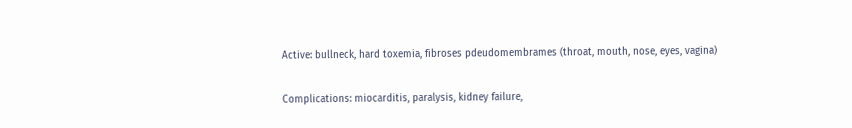Active: bullneck, hard toxemia, fibroses pdeudomembrames (throat, mouth, nose, eyes, vagina)

Complications: miocarditis, paralysis, kidney failure,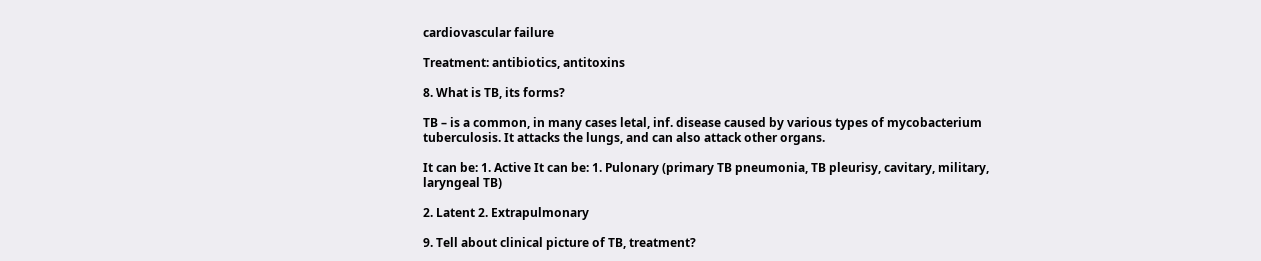cardiovascular failure

Treatment: antibiotics, antitoxins

8. What is TB, its forms?

TB – is a common, in many cases letal, inf. disease caused by various types of mycobacterium tuberculosis. It attacks the lungs, and can also attack other organs.

It can be: 1. Active It can be: 1. Pulonary (primary TB pneumonia, TB pleurisy, cavitary, military, laryngeal TB)

2. Latent 2. Extrapulmonary

9. Tell about clinical picture of TB, treatment?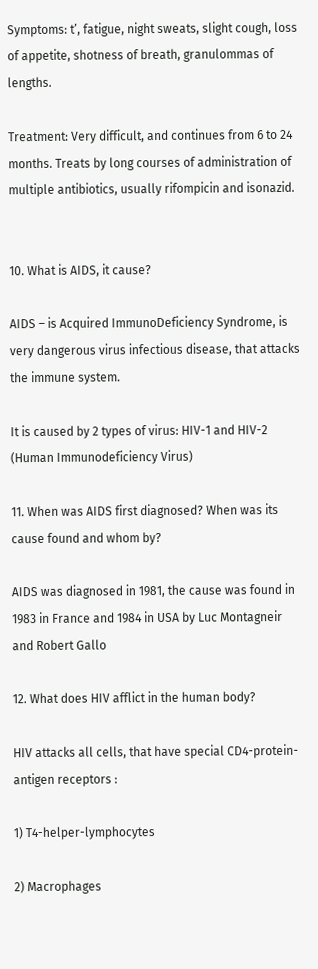Symptoms: t’, fatigue, night sweats, slight cough, loss of appetite, shotness of breath, granulommas of lengths.

Treatment: Very difficult, and continues from 6 to 24 months. Treats by long courses of administration of multiple antibiotics, usually rifompicin and isonazid.


10. What is AIDS, it cause?

AIDS – is Acquired ImmunoDeficiency Syndrome, is very dangerous virus infectious disease, that attacks the immune system.

It is caused by 2 types of virus: HIV-1 and HIV-2 (Human Immunodeficiency Virus)

11. When was AIDS first diagnosed? When was its cause found and whom by?

AIDS was diagnosed in 1981, the cause was found in 1983 in France and 1984 in USA by Luc Montagneir and Robert Gallo

12. What does HIV afflict in the human body?

HIV attacks all cells, that have special CD4-protein-antigen receptors :

1) T4-helper-lymphocytes

2) Macrophages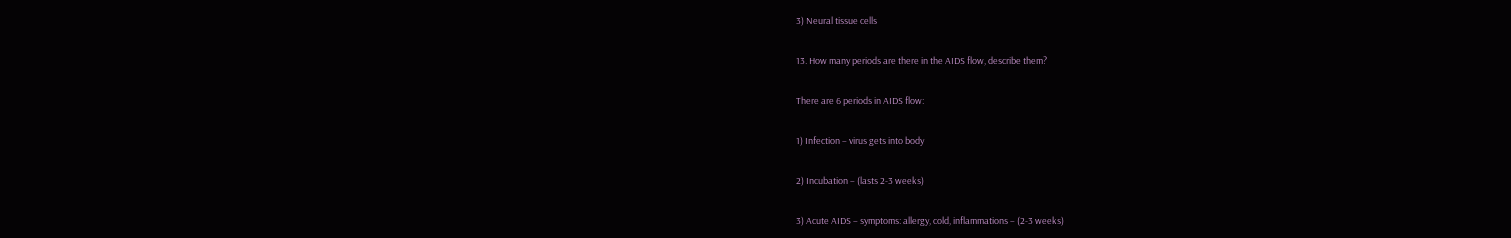3) Neural tissue cells

13. How many periods are there in the AIDS flow, describe them?

There are 6 periods in AIDS flow:

1) Infection – virus gets into body

2) Incubation – (lasts 2-3 weeks)

3) Acute AIDS – symptoms: allergy, cold, inflammations – (2-3 weeks)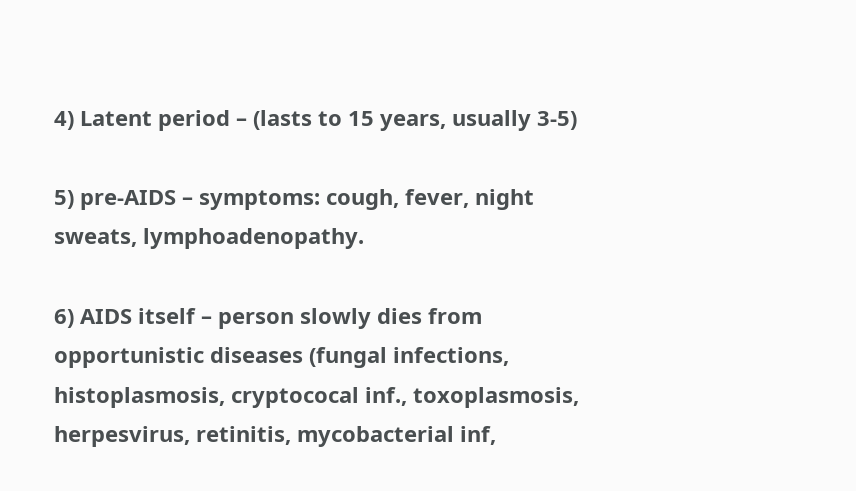4) Latent period – (lasts to 15 years, usually 3-5)

5) pre-AIDS – symptoms: cough, fever, night sweats, lymphoadenopathy.

6) AIDS itself – person slowly dies from opportunistic diseases (fungal infections, histoplasmosis, cryptococal inf., toxoplasmosis, herpesvirus, retinitis, mycobacterial inf,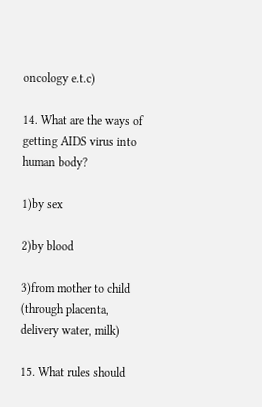oncology e.t.c)

14. What are the ways of getting AIDS virus into human body?

1)by sex

2)by blood

3)from mother to child (through placenta, delivery water, milk)

15. What rules should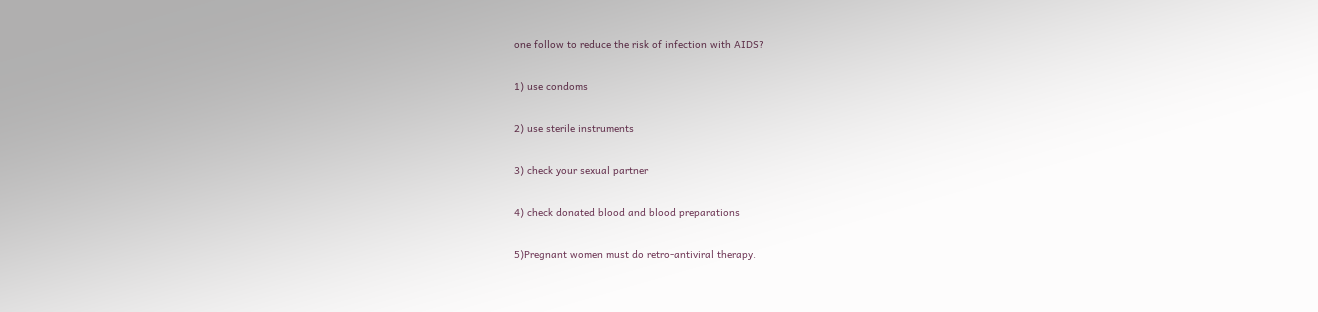one follow to reduce the risk of infection with AIDS?

1) use condoms

2) use sterile instruments

3) check your sexual partner

4) check donated blood and blood preparations

5)Pregnant women must do retro-antiviral therapy.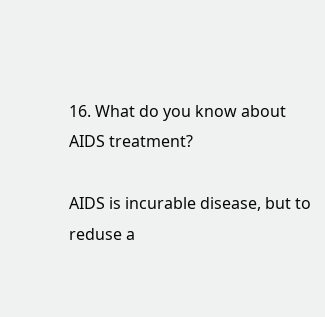16. What do you know about AIDS treatment?

AIDS is incurable disease, but to reduse a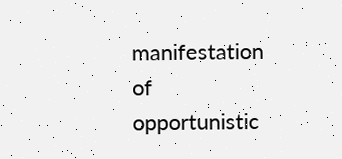manifestation of opportunistic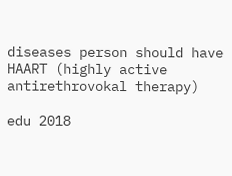diseases person should have HAART (highly active antirethrovokal therapy)

edu 2018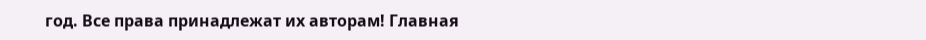год. Все права принадлежат их авторам! Главная